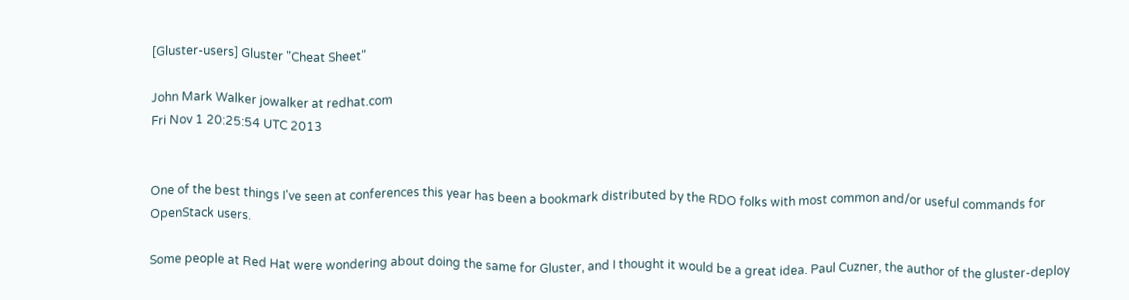[Gluster-users] Gluster "Cheat Sheet"

John Mark Walker jowalker at redhat.com
Fri Nov 1 20:25:54 UTC 2013


One of the best things I've seen at conferences this year has been a bookmark distributed by the RDO folks with most common and/or useful commands for OpenStack users.

Some people at Red Hat were wondering about doing the same for Gluster, and I thought it would be a great idea. Paul Cuzner, the author of the gluster-deploy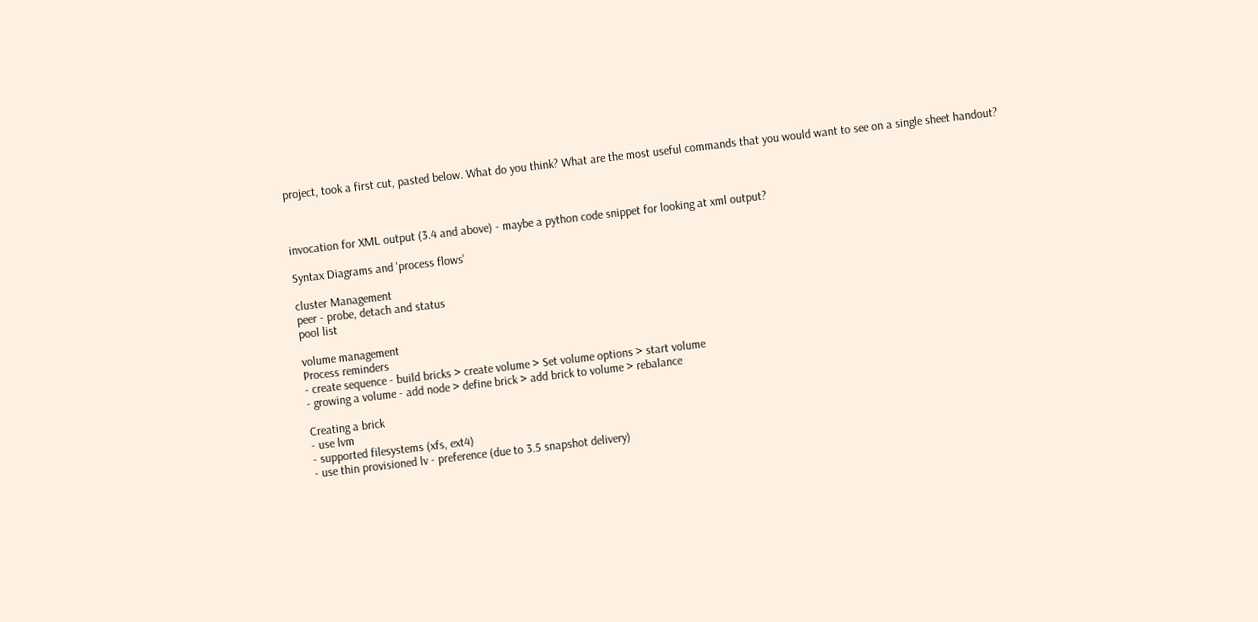project, took a first cut, pasted below. What do you think? What are the most useful commands that you would want to see on a single sheet handout?



invocation for XML output (3.4 and above) - maybe a python code snippet for looking at xml output?

Syntax Diagrams and 'process flows'

cluster Management
peer - probe, detach and status
pool list

volume management
Process reminders
- create sequence - build bricks > create volume > Set volume options > start volume
- growing a volume - add node > define brick > add brick to volume > rebalance

Creating a brick
- use lvm
- supported filesystems (xfs, ext4)
- use thin provisioned lv - preference (due to 3.5 snapshot delivery)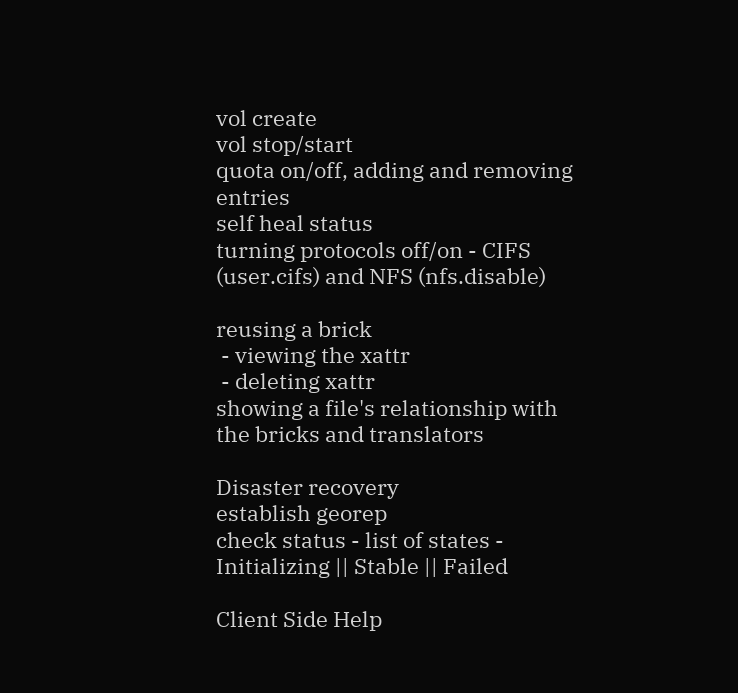vol create
vol stop/start
quota on/off, adding and removing entries
self heal status
turning protocols off/on - CIFS (user.cifs) and NFS (nfs.disable)

reusing a brick
 - viewing the xattr
 - deleting xattr
showing a file's relationship with the bricks and translators

Disaster recovery
establish georep
check status - list of states - Initializing || Stable || Failed

Client Side Help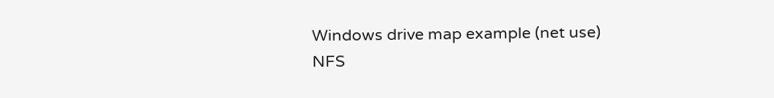Windows drive map example (net use)
NFS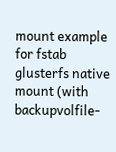mount example for fstab
glusterfs native mount (with backupvolfile-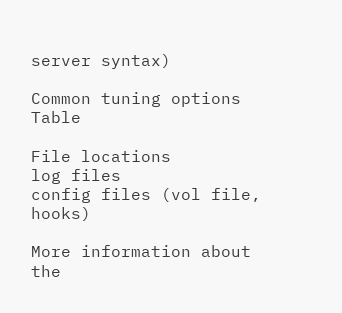server syntax)

Common tuning options Table

File locations
log files
config files (vol file, hooks)

More information about the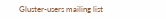Gluster-users mailing list